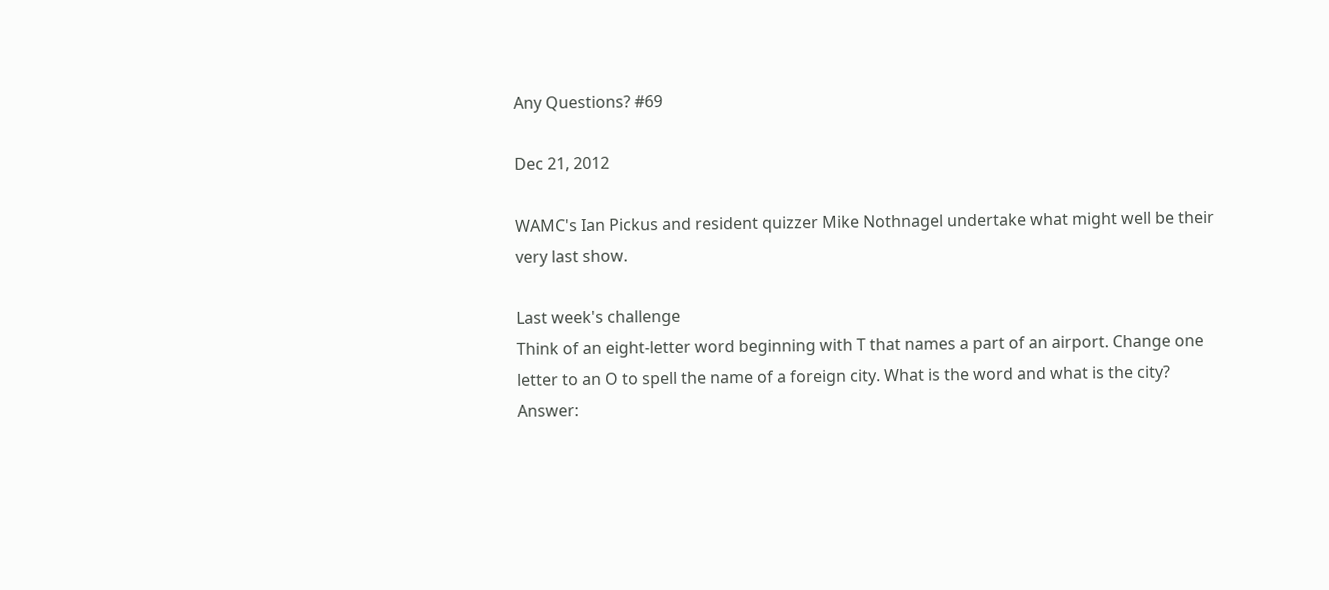Any Questions? #69

Dec 21, 2012

WAMC's Ian Pickus and resident quizzer Mike Nothnagel undertake what might well be their very last show.

Last week's challenge
Think of an eight-letter word beginning with T that names a part of an airport. Change one letter to an O to spell the name of a foreign city. What is the word and what is the city?
Answer: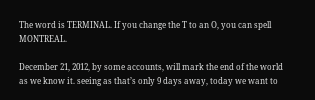The word is TERMINAL. If you change the T to an O, you can spell MONTREAL.

December 21, 2012, by some accounts, will mark the end of the world as we know it. seeing as that’s only 9 days away, today we want to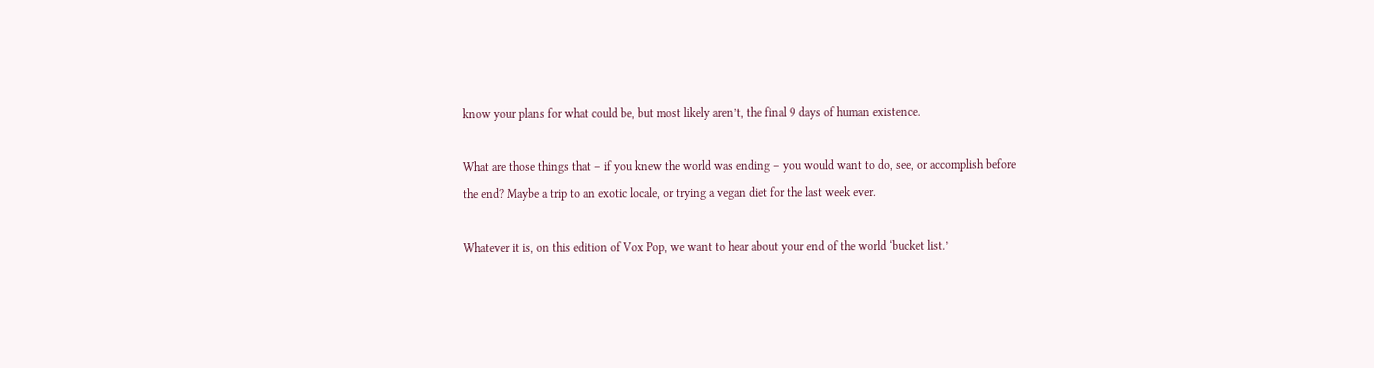know your plans for what could be, but most likely aren’t, the final 9 days of human existence.

What are those things that – if you knew the world was ending – you would want to do, see, or accomplish before the end? Maybe a trip to an exotic locale, or trying a vegan diet for the last week ever.

Whatever it is, on this edition of Vox Pop, we want to hear about your end of the world ‘bucket list.’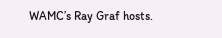WAMC’s Ray Graf hosts.